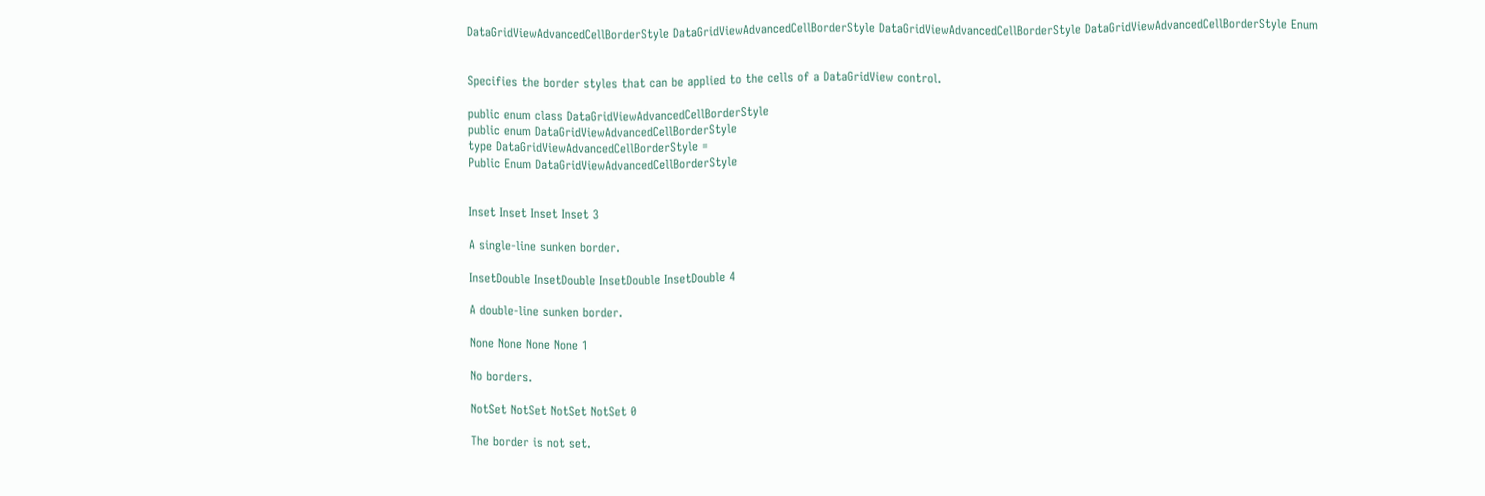DataGridViewAdvancedCellBorderStyle DataGridViewAdvancedCellBorderStyle DataGridViewAdvancedCellBorderStyle DataGridViewAdvancedCellBorderStyle Enum


Specifies the border styles that can be applied to the cells of a DataGridView control.

public enum class DataGridViewAdvancedCellBorderStyle
public enum DataGridViewAdvancedCellBorderStyle
type DataGridViewAdvancedCellBorderStyle =
Public Enum DataGridViewAdvancedCellBorderStyle


Inset Inset Inset Inset 3

A single-line sunken border.

InsetDouble InsetDouble InsetDouble InsetDouble 4

A double-line sunken border.

None None None None 1

No borders.

NotSet NotSet NotSet NotSet 0

The border is not set.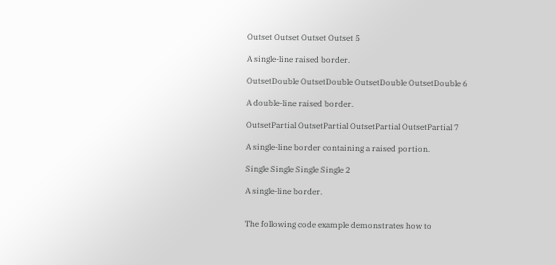Outset Outset Outset Outset 5

A single-line raised border.

OutsetDouble OutsetDouble OutsetDouble OutsetDouble 6

A double-line raised border.

OutsetPartial OutsetPartial OutsetPartial OutsetPartial 7

A single-line border containing a raised portion.

Single Single Single Single 2

A single-line border.


The following code example demonstrates how to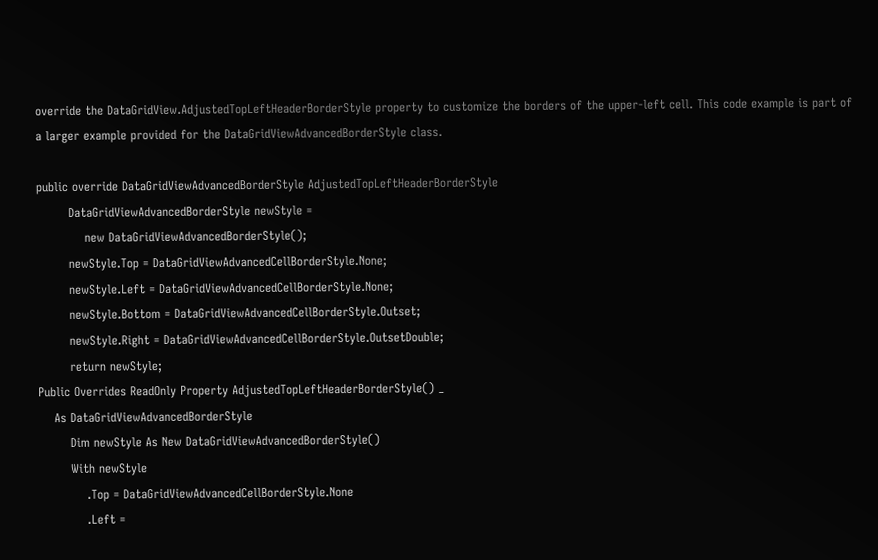override the DataGridView.AdjustedTopLeftHeaderBorderStyle property to customize the borders of the upper-left cell. This code example is part of a larger example provided for the DataGridViewAdvancedBorderStyle class.

public override DataGridViewAdvancedBorderStyle AdjustedTopLeftHeaderBorderStyle
        DataGridViewAdvancedBorderStyle newStyle =
            new DataGridViewAdvancedBorderStyle();
        newStyle.Top = DataGridViewAdvancedCellBorderStyle.None;
        newStyle.Left = DataGridViewAdvancedCellBorderStyle.None;
        newStyle.Bottom = DataGridViewAdvancedCellBorderStyle.Outset;
        newStyle.Right = DataGridViewAdvancedCellBorderStyle.OutsetDouble;
        return newStyle;
Public Overrides ReadOnly Property AdjustedTopLeftHeaderBorderStyle() _
    As DataGridViewAdvancedBorderStyle
        Dim newStyle As New DataGridViewAdvancedBorderStyle()
        With newStyle
            .Top = DataGridViewAdvancedCellBorderStyle.None
            .Left =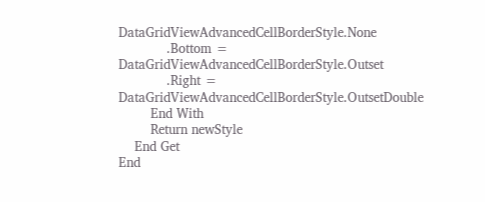DataGridViewAdvancedCellBorderStyle.None
            .Bottom = DataGridViewAdvancedCellBorderStyle.Outset
            .Right = DataGridViewAdvancedCellBorderStyle.OutsetDouble
        End With
        Return newStyle
    End Get
End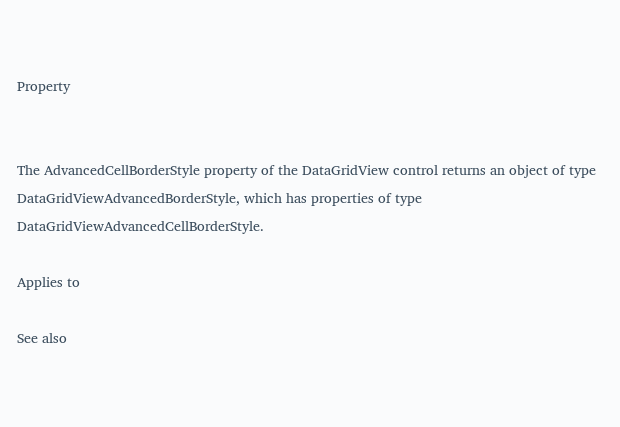Property


The AdvancedCellBorderStyle property of the DataGridView control returns an object of type DataGridViewAdvancedBorderStyle, which has properties of type DataGridViewAdvancedCellBorderStyle.

Applies to

See also